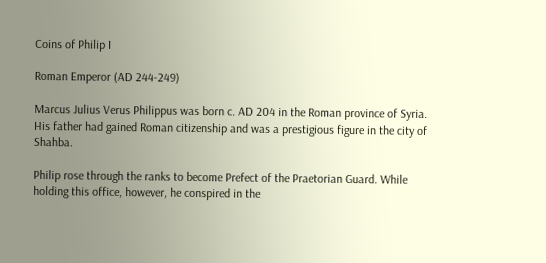Coins of Philip I

Roman Emperor (AD 244-249)

Marcus Julius Verus Philippus was born c. AD 204 in the Roman province of Syria. His father had gained Roman citizenship and was a prestigious figure in the city of Shahba.

Philip rose through the ranks to become Prefect of the Praetorian Guard. While holding this office, however, he conspired in the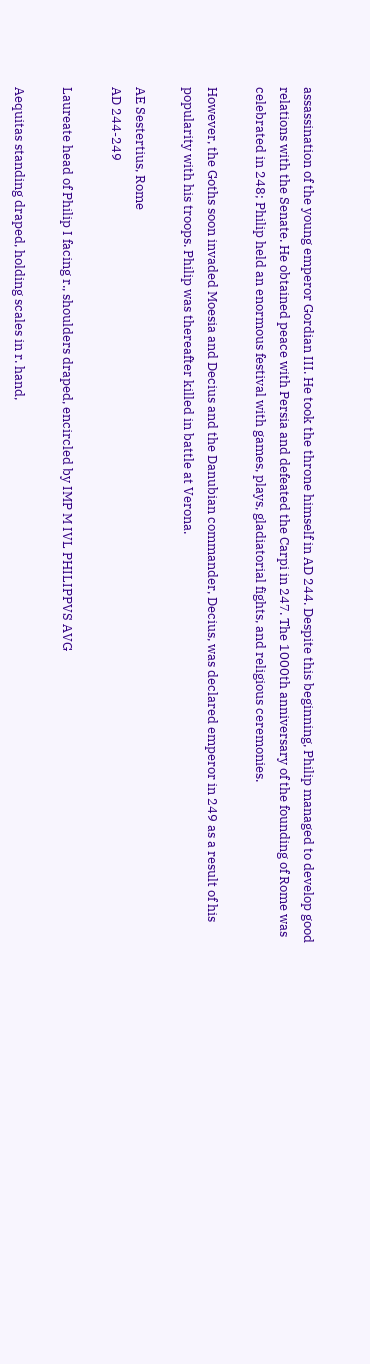assassination of the young emperor Gordian III. He took the throne himself in AD 244. Despite this beginning, Philip managed to develop good relations with the Senate. He obtained peace with Persia and defeated the Carpi in 247. The 1000th anniversary of the founding of Rome was celebrated in 248; Philip held an enormous festival with games, plays, gladiatorial fights, and religious ceremonies.

However, the Goths soon invaded Moesia and Decius and the Danubian commander, Decius, was declared emperor in 249 as a result of his popularity with his troops. Philip was thereafter killed in battle at Verona.

AE Sestertius, Rome
AD 244-249

Laureate head of Philip I facing r., shoulders draped, encircled by IMP M IVL PHILIPPVS AVG

Aequitas standing draped, holding scales in r. hand,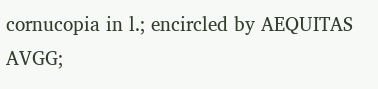cornucopia in l.; encircled by AEQUITAS AVGG;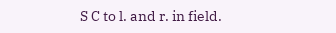S C to l. and r. in field.